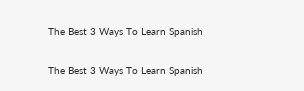The Best 3 Ways To Learn Spanish


The Best 3 Ways To Learn Spanish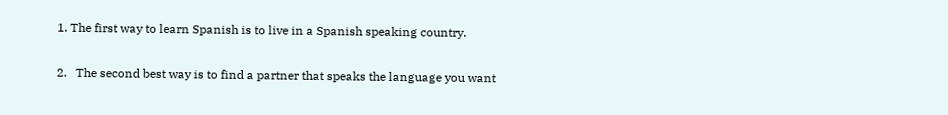1. The first way to learn Spanish is to live in a Spanish speaking country.

2.   The second best way is to find a partner that speaks the language you want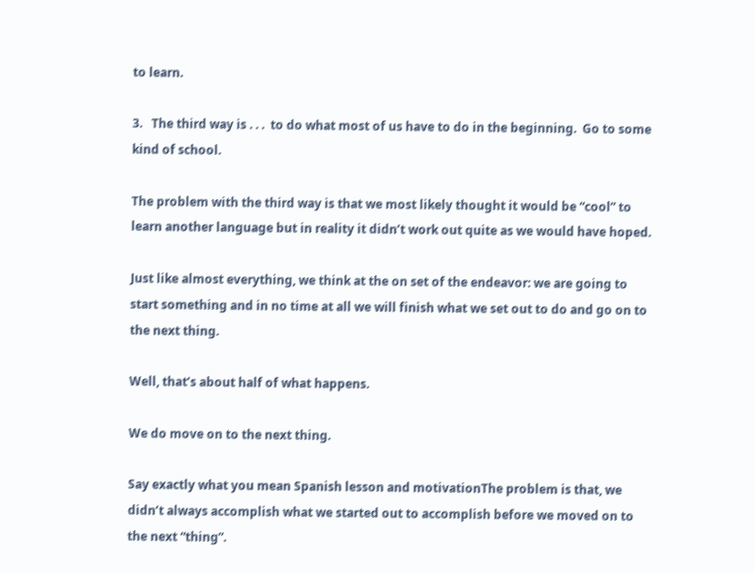to learn.

3.   The third way is . . .  to do what most of us have to do in the beginning.  Go to some kind of school.

The problem with the third way is that we most likely thought it would be “cool” to learn another language but in reality it didn’t work out quite as we would have hoped.

Just like almost everything, we think at the on set of the endeavor: we are going to start something and in no time at all we will finish what we set out to do and go on to the next thing.

Well, that’s about half of what happens.

We do move on to the next thing.

Say exactly what you mean Spanish lesson and motivationThe problem is that, we didn’t always accomplish what we started out to accomplish before we moved on to the next “thing”.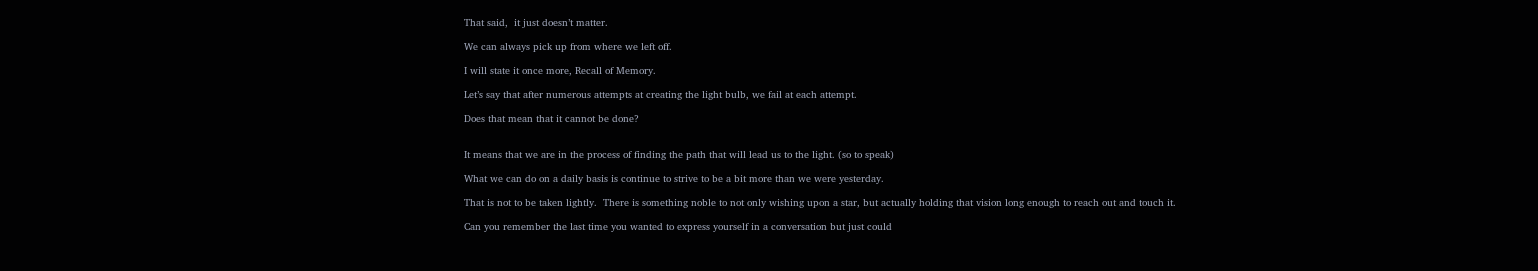That said,  it just doesn’t matter.

We can always pick up from where we left off.

I will state it once more, Recall of Memory.

Let’s say that after numerous attempts at creating the light bulb, we fail at each attempt.

Does that mean that it cannot be done?


It means that we are in the process of finding the path that will lead us to the light. (so to speak)

What we can do on a daily basis is continue to strive to be a bit more than we were yesterday.

That is not to be taken lightly.  There is something noble to not only wishing upon a star, but actually holding that vision long enough to reach out and touch it.

Can you remember the last time you wanted to express yourself in a conversation but just could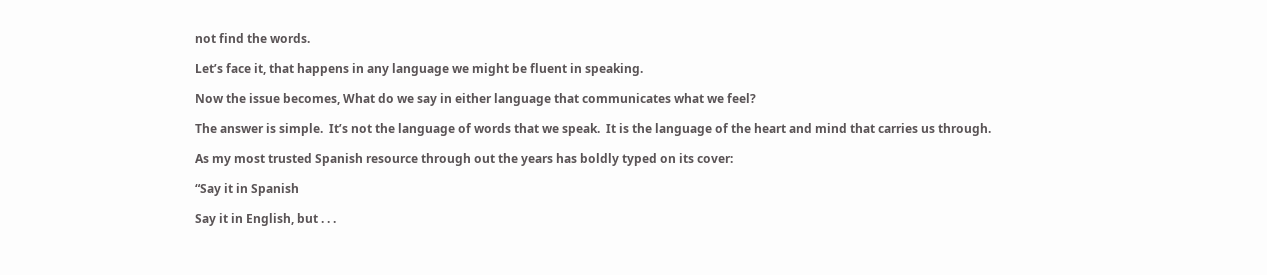not find the words.

Let’s face it, that happens in any language we might be fluent in speaking.

Now the issue becomes, What do we say in either language that communicates what we feel?

The answer is simple.  It’s not the language of words that we speak.  It is the language of the heart and mind that carries us through.

As my most trusted Spanish resource through out the years has boldly typed on its cover:

“Say it in Spanish

Say it in English, but . . .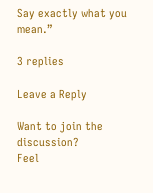Say exactly what you mean.”

3 replies

Leave a Reply

Want to join the discussion?
Feel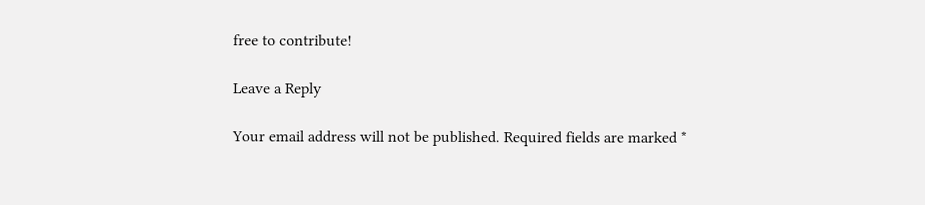free to contribute!

Leave a Reply

Your email address will not be published. Required fields are marked *